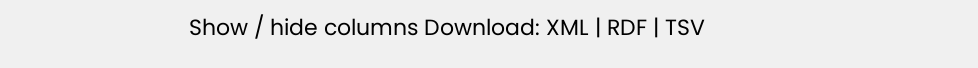Show / hide columns Download: XML | RDF | TSV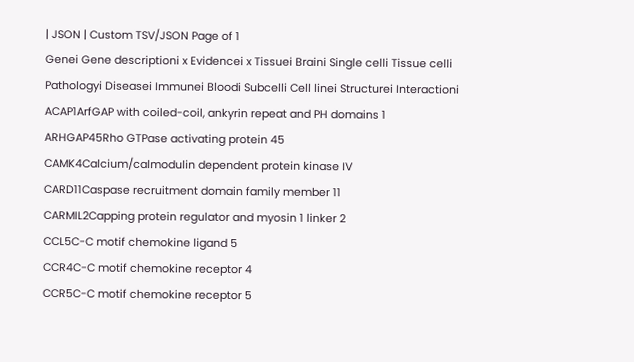| JSON | Custom TSV/JSON Page of 1
Genei Gene descriptioni x Evidencei x Tissuei Braini Single celli Tissue celli Pathologyi Diseasei Immunei Bloodi Subcelli Cell linei Structurei Interactioni
ACAP1ArfGAP with coiled-coil, ankyrin repeat and PH domains 1
ARHGAP45Rho GTPase activating protein 45
CAMK4Calcium/calmodulin dependent protein kinase IV
CARD11Caspase recruitment domain family member 11
CARMIL2Capping protein regulator and myosin 1 linker 2
CCL5C-C motif chemokine ligand 5
CCR4C-C motif chemokine receptor 4
CCR5C-C motif chemokine receptor 5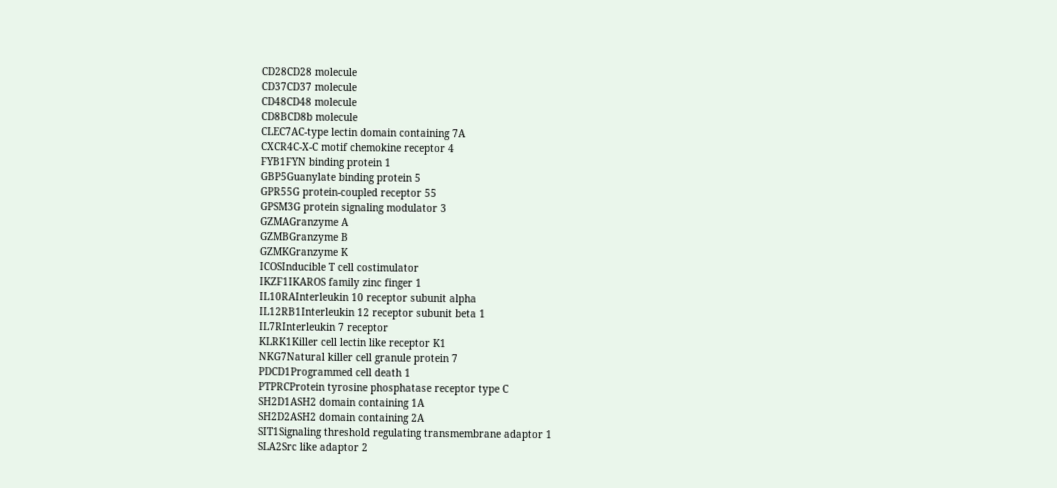CD28CD28 molecule
CD37CD37 molecule
CD48CD48 molecule
CD8BCD8b molecule
CLEC7AC-type lectin domain containing 7A
CXCR4C-X-C motif chemokine receptor 4
FYB1FYN binding protein 1
GBP5Guanylate binding protein 5
GPR55G protein-coupled receptor 55
GPSM3G protein signaling modulator 3
GZMAGranzyme A
GZMBGranzyme B
GZMKGranzyme K
ICOSInducible T cell costimulator
IKZF1IKAROS family zinc finger 1
IL10RAInterleukin 10 receptor subunit alpha
IL12RB1Interleukin 12 receptor subunit beta 1
IL7RInterleukin 7 receptor
KLRK1Killer cell lectin like receptor K1
NKG7Natural killer cell granule protein 7
PDCD1Programmed cell death 1
PTPRCProtein tyrosine phosphatase receptor type C
SH2D1ASH2 domain containing 1A
SH2D2ASH2 domain containing 2A
SIT1Signaling threshold regulating transmembrane adaptor 1
SLA2Src like adaptor 2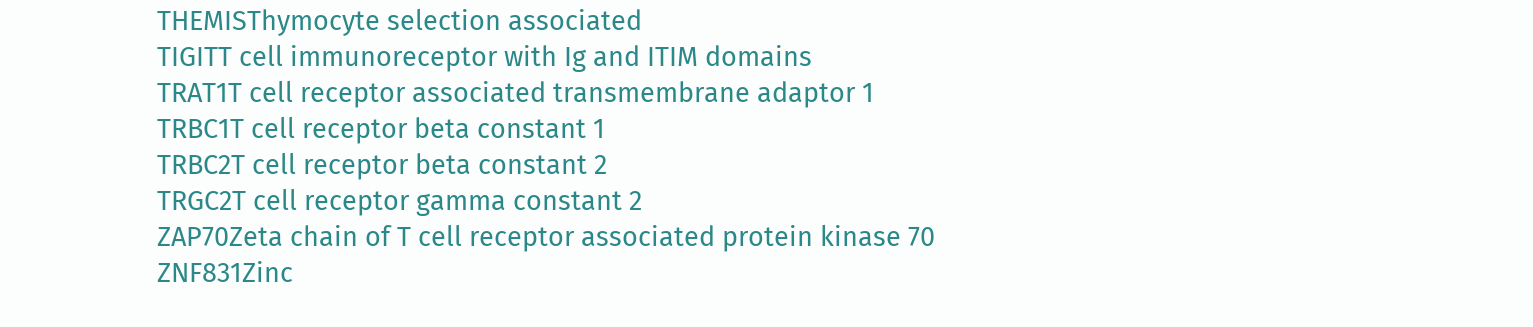THEMISThymocyte selection associated
TIGITT cell immunoreceptor with Ig and ITIM domains
TRAT1T cell receptor associated transmembrane adaptor 1
TRBC1T cell receptor beta constant 1
TRBC2T cell receptor beta constant 2
TRGC2T cell receptor gamma constant 2
ZAP70Zeta chain of T cell receptor associated protein kinase 70
ZNF831Zinc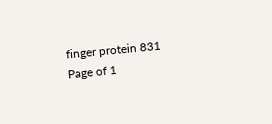finger protein 831
Page of 1